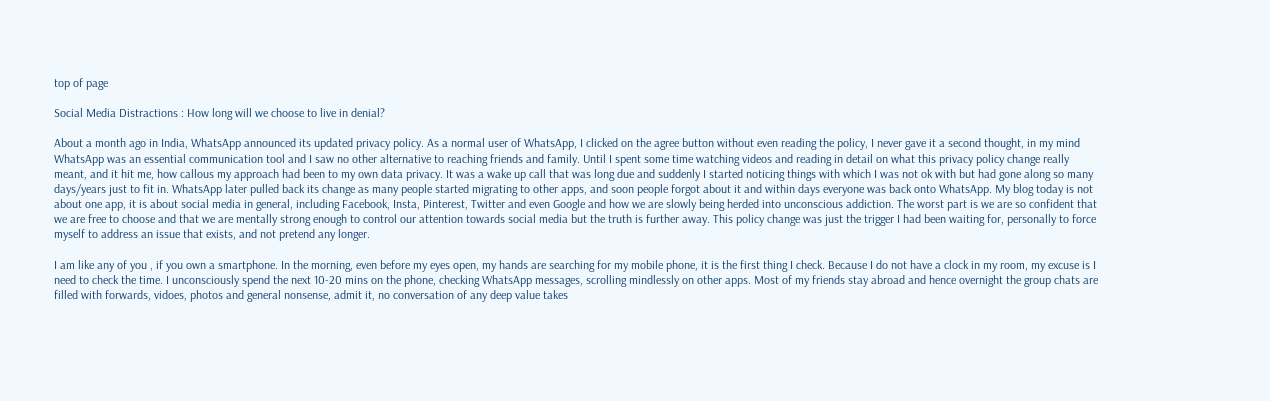top of page

Social Media Distractions : How long will we choose to live in denial?

About a month ago in India, WhatsApp announced its updated privacy policy. As a normal user of WhatsApp, I clicked on the agree button without even reading the policy, I never gave it a second thought, in my mind WhatsApp was an essential communication tool and I saw no other alternative to reaching friends and family. Until I spent some time watching videos and reading in detail on what this privacy policy change really meant, and it hit me, how callous my approach had been to my own data privacy. It was a wake up call that was long due and suddenly I started noticing things with which I was not ok with but had gone along so many days/years just to fit in. WhatsApp later pulled back its change as many people started migrating to other apps, and soon people forgot about it and within days everyone was back onto WhatsApp. My blog today is not about one app, it is about social media in general, including Facebook, Insta, Pinterest, Twitter and even Google and how we are slowly being herded into unconscious addiction. The worst part is we are so confident that we are free to choose and that we are mentally strong enough to control our attention towards social media but the truth is further away. This policy change was just the trigger I had been waiting for, personally to force myself to address an issue that exists, and not pretend any longer.

I am like any of you , if you own a smartphone. In the morning, even before my eyes open, my hands are searching for my mobile phone, it is the first thing I check. Because I do not have a clock in my room, my excuse is I need to check the time. I unconsciously spend the next 10-20 mins on the phone, checking WhatsApp messages, scrolling mindlessly on other apps. Most of my friends stay abroad and hence overnight the group chats are filled with forwards, vidoes, photos and general nonsense, admit it, no conversation of any deep value takes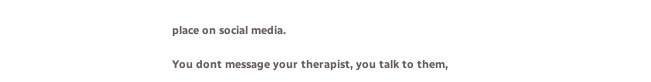place on social media.

You dont message your therapist, you talk to them,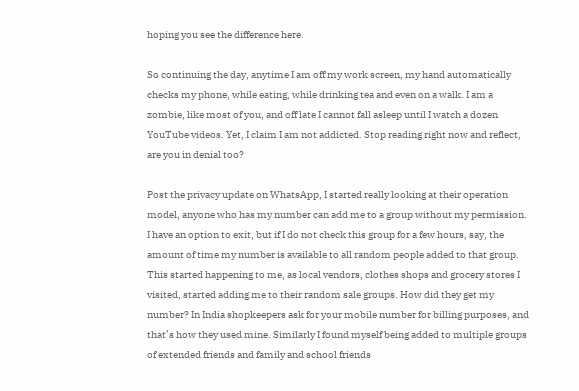hoping you see the difference here.

So continuing the day, anytime I am off my work screen, my hand automatically checks my phone, while eating, while drinking tea and even on a walk. I am a zombie, like most of you, and off late I cannot fall asleep until I watch a dozen YouTube videos. Yet, I claim I am not addicted. Stop reading right now and reflect, are you in denial too?

Post the privacy update on WhatsApp, I started really looking at their operation model, anyone who has my number can add me to a group without my permission. I have an option to exit, but if I do not check this group for a few hours, say, the amount of time my number is available to all random people added to that group. This started happening to me, as local vendors, clothes shops and grocery stores I visited, started adding me to their random sale groups. How did they get my number? In India shopkeepers ask for your mobile number for billing purposes, and that’s how they used mine. Similarly I found myself being added to multiple groups of extended friends and family and school friends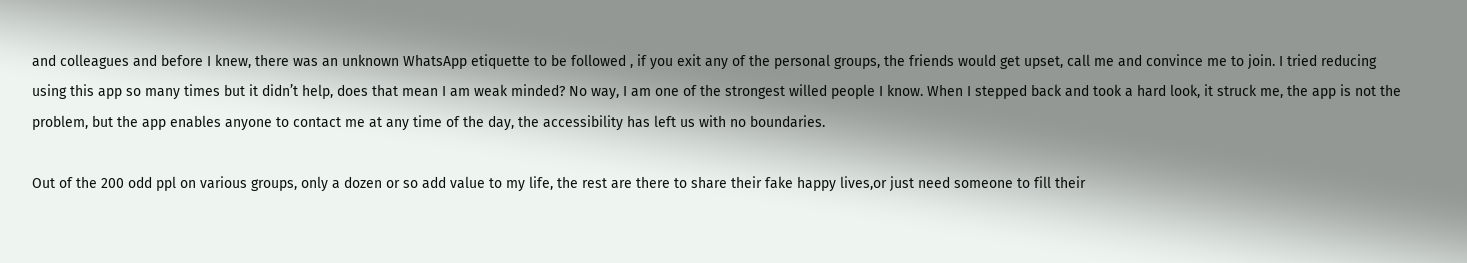and colleagues and before I knew, there was an unknown WhatsApp etiquette to be followed , if you exit any of the personal groups, the friends would get upset, call me and convince me to join. I tried reducing using this app so many times but it didn’t help, does that mean I am weak minded? No way, I am one of the strongest willed people I know. When I stepped back and took a hard look, it struck me, the app is not the problem, but the app enables anyone to contact me at any time of the day, the accessibility has left us with no boundaries.

Out of the 200 odd ppl on various groups, only a dozen or so add value to my life, the rest are there to share their fake happy lives,or just need someone to fill their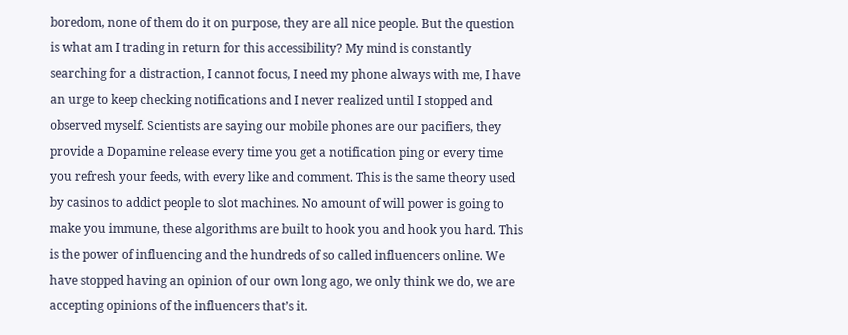boredom, none of them do it on purpose, they are all nice people. But the question is what am I trading in return for this accessibility? My mind is constantly searching for a distraction, I cannot focus, I need my phone always with me, I have an urge to keep checking notifications and I never realized until I stopped and observed myself. Scientists are saying our mobile phones are our pacifiers, they provide a Dopamine release every time you get a notification ping or every time you refresh your feeds, with every like and comment. This is the same theory used by casinos to addict people to slot machines. No amount of will power is going to make you immune, these algorithms are built to hook you and hook you hard. This is the power of influencing and the hundreds of so called influencers online. We have stopped having an opinion of our own long ago, we only think we do, we are accepting opinions of the influencers that’s it.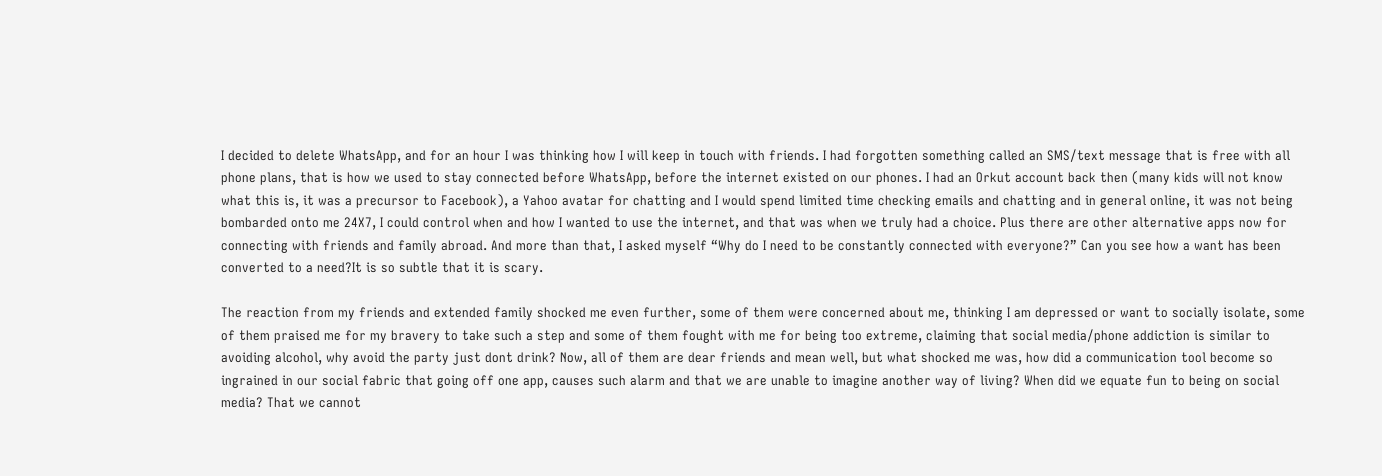I decided to delete WhatsApp, and for an hour I was thinking how I will keep in touch with friends. I had forgotten something called an SMS/text message that is free with all phone plans, that is how we used to stay connected before WhatsApp, before the internet existed on our phones. I had an Orkut account back then (many kids will not know what this is, it was a precursor to Facebook), a Yahoo avatar for chatting and I would spend limited time checking emails and chatting and in general online, it was not being bombarded onto me 24X7, I could control when and how I wanted to use the internet, and that was when we truly had a choice. Plus there are other alternative apps now for connecting with friends and family abroad. And more than that, I asked myself “Why do I need to be constantly connected with everyone?” Can you see how a want has been converted to a need?It is so subtle that it is scary.

The reaction from my friends and extended family shocked me even further, some of them were concerned about me, thinking I am depressed or want to socially isolate, some of them praised me for my bravery to take such a step and some of them fought with me for being too extreme, claiming that social media/phone addiction is similar to avoiding alcohol, why avoid the party just dont drink? Now, all of them are dear friends and mean well, but what shocked me was, how did a communication tool become so ingrained in our social fabric that going off one app, causes such alarm and that we are unable to imagine another way of living? When did we equate fun to being on social media? That we cannot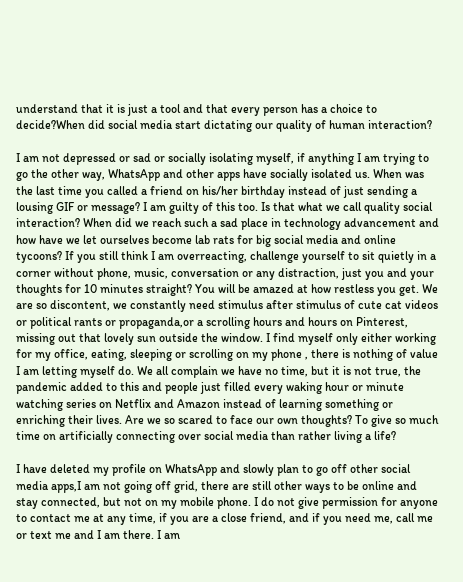understand that it is just a tool and that every person has a choice to decide?When did social media start dictating our quality of human interaction?

I am not depressed or sad or socially isolating myself, if anything I am trying to go the other way, WhatsApp and other apps have socially isolated us. When was the last time you called a friend on his/her birthday instead of just sending a lousing GIF or message? I am guilty of this too. Is that what we call quality social interaction? When did we reach such a sad place in technology advancement and how have we let ourselves become lab rats for big social media and online tycoons? If you still think I am overreacting, challenge yourself to sit quietly in a corner without phone, music, conversation or any distraction, just you and your thoughts for 10 minutes straight? You will be amazed at how restless you get. We are so discontent, we constantly need stimulus after stimulus of cute cat videos or political rants or propaganda,or a scrolling hours and hours on Pinterest, missing out that lovely sun outside the window. I find myself only either working for my office, eating, sleeping or scrolling on my phone , there is nothing of value I am letting myself do. We all complain we have no time, but it is not true, the pandemic added to this and people just filled every waking hour or minute watching series on Netflix and Amazon instead of learning something or enriching their lives. Are we so scared to face our own thoughts? To give so much time on artificially connecting over social media than rather living a life?

I have deleted my profile on WhatsApp and slowly plan to go off other social media apps,I am not going off grid, there are still other ways to be online and stay connected, but not on my mobile phone. I do not give permission for anyone to contact me at any time, if you are a close friend, and if you need me, call me or text me and I am there. I am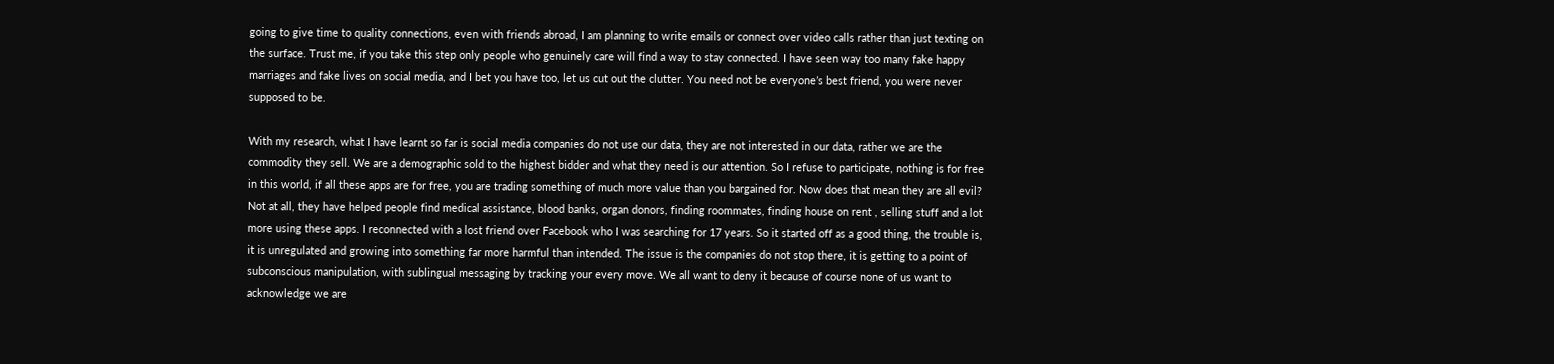going to give time to quality connections, even with friends abroad, I am planning to write emails or connect over video calls rather than just texting on the surface. Trust me, if you take this step only people who genuinely care will find a way to stay connected. I have seen way too many fake happy marriages and fake lives on social media, and I bet you have too, let us cut out the clutter. You need not be everyone’s best friend, you were never supposed to be.

With my research, what I have learnt so far is social media companies do not use our data, they are not interested in our data, rather we are the commodity they sell. We are a demographic sold to the highest bidder and what they need is our attention. So I refuse to participate, nothing is for free in this world, if all these apps are for free, you are trading something of much more value than you bargained for. Now does that mean they are all evil? Not at all, they have helped people find medical assistance, blood banks, organ donors, finding roommates, finding house on rent , selling stuff and a lot more using these apps. I reconnected with a lost friend over Facebook who I was searching for 17 years. So it started off as a good thing, the trouble is, it is unregulated and growing into something far more harmful than intended. The issue is the companies do not stop there, it is getting to a point of subconscious manipulation, with sublingual messaging by tracking your every move. We all want to deny it because of course none of us want to acknowledge we are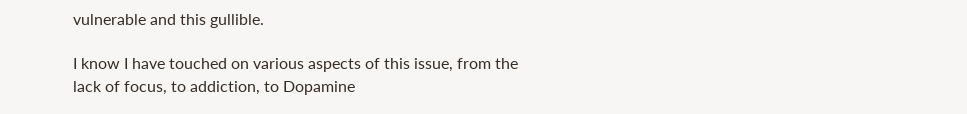vulnerable and this gullible.

I know I have touched on various aspects of this issue, from the lack of focus, to addiction, to Dopamine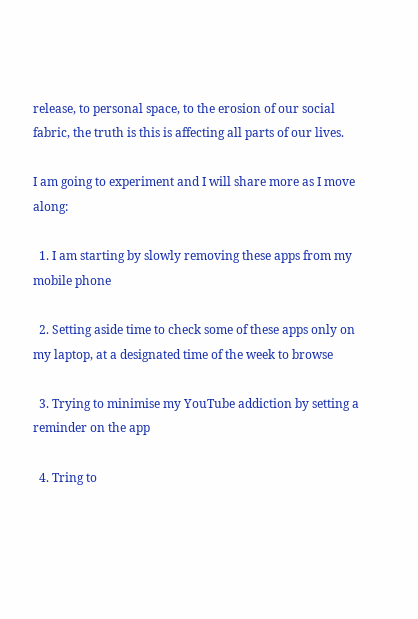release, to personal space, to the erosion of our social fabric, the truth is this is affecting all parts of our lives.

I am going to experiment and I will share more as I move along:

  1. I am starting by slowly removing these apps from my mobile phone

  2. Setting aside time to check some of these apps only on my laptop, at a designated time of the week to browse

  3. Trying to minimise my YouTube addiction by setting a reminder on the app

  4. Tring to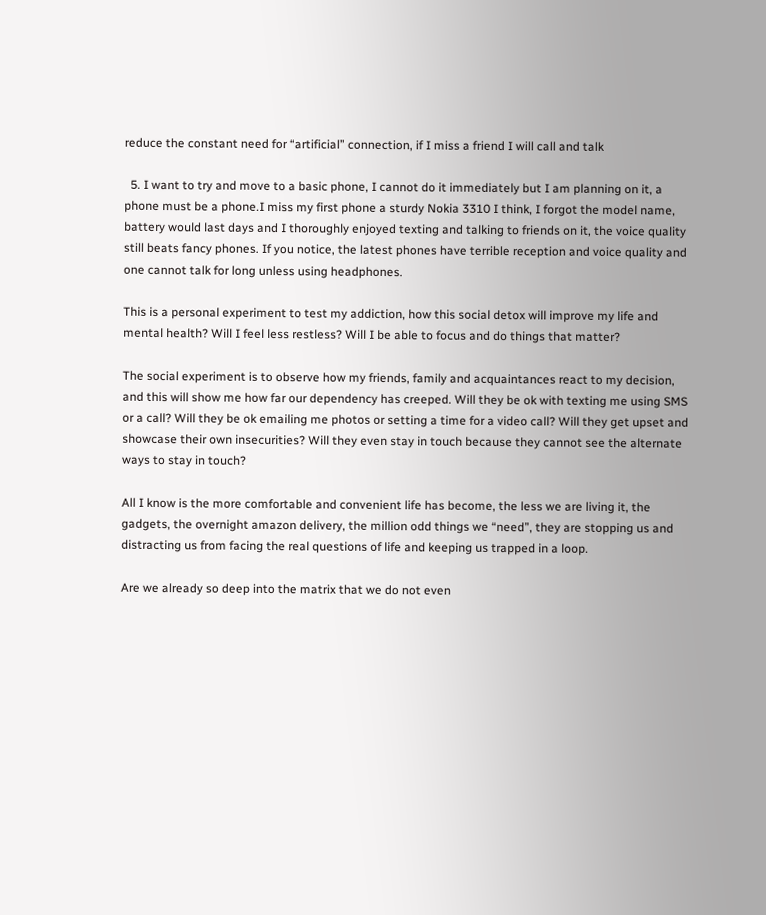reduce the constant need for “artificial” connection, if I miss a friend I will call and talk

  5. I want to try and move to a basic phone, I cannot do it immediately but I am planning on it, a phone must be a phone.I miss my first phone a sturdy Nokia 3310 I think, I forgot the model name, battery would last days and I thoroughly enjoyed texting and talking to friends on it, the voice quality still beats fancy phones. If you notice, the latest phones have terrible reception and voice quality and one cannot talk for long unless using headphones.

This is a personal experiment to test my addiction, how this social detox will improve my life and mental health? Will I feel less restless? Will I be able to focus and do things that matter?

The social experiment is to observe how my friends, family and acquaintances react to my decision, and this will show me how far our dependency has creeped. Will they be ok with texting me using SMS or a call? Will they be ok emailing me photos or setting a time for a video call? Will they get upset and showcase their own insecurities? Will they even stay in touch because they cannot see the alternate ways to stay in touch?

All I know is the more comfortable and convenient life has become, the less we are living it, the gadgets, the overnight amazon delivery, the million odd things we “need”, they are stopping us and distracting us from facing the real questions of life and keeping us trapped in a loop.

Are we already so deep into the matrix that we do not even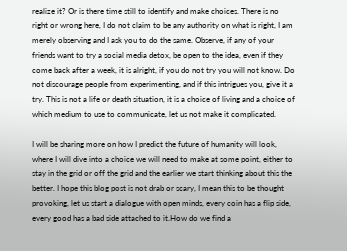realize it? Or is there time still to identify and make choices. There is no right or wrong here, I do not claim to be any authority on what is right, I am merely observing and I ask you to do the same. Observe, if any of your friends want to try a social media detox, be open to the idea, even if they come back after a week, it is alright, if you do not try you will not know. Do not discourage people from experimenting, and if this intrigues you, give it a try. This is not a life or death situation, it is a choice of living and a choice of which medium to use to communicate, let us not make it complicated.

I will be sharing more on how I predict the future of humanity will look, where I will dive into a choice we will need to make at some point, either to stay in the grid or off the grid and the earlier we start thinking about this the better. I hope this blog post is not drab or scary, I mean this to be thought provoking, let us start a dialogue with open minds, every coin has a flip side, every good has a bad side attached to it.How do we find a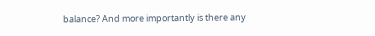balance? And more importantly is there any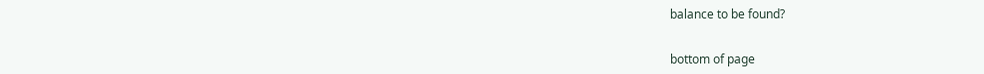balance to be found?


bottom of page